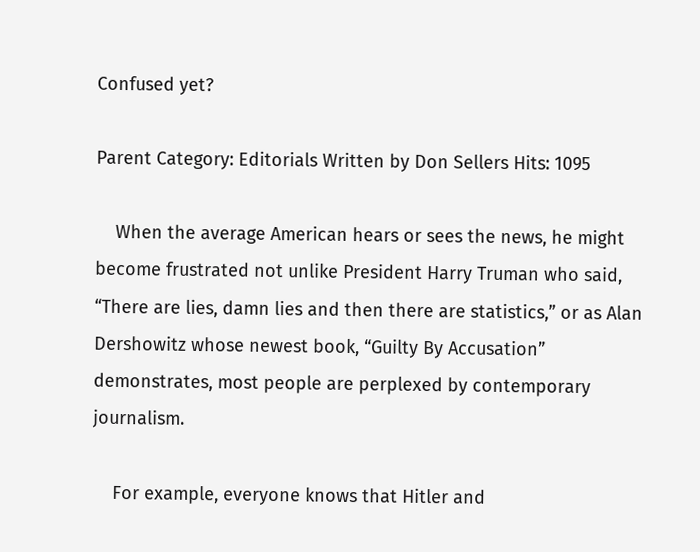Confused yet?

Parent Category: Editorials Written by Don Sellers Hits: 1095

    When the average American hears or sees the news, he might become frustrated not unlike President Harry Truman who said, “There are lies, damn lies and then there are statistics,” or as Alan Dershowitz whose newest book, “Guilty By Accusation” demonstrates, most people are perplexed by contemporary journalism.

    For example, everyone knows that Hitler and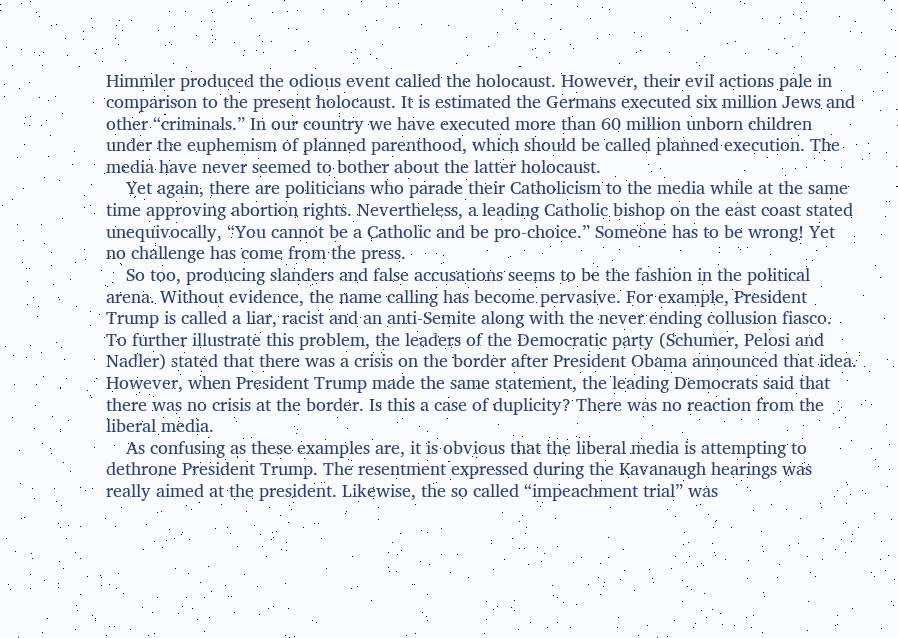Himmler produced the odious event called the holocaust. However, their evil actions pale in comparison to the present holocaust. It is estimated the Germans executed six million Jews and other “criminals.” In our country we have executed more than 60 million unborn children under the euphemism of planned parenthood, which should be called planned execution. The media have never seemed to bother about the latter holocaust.
    Yet again, there are politicians who parade their Catholicism to the media while at the same time approving abortion rights. Nevertheless, a leading Catholic bishop on the east coast stated unequivocally, “You cannot be a Catholic and be pro-choice.” Someone has to be wrong! Yet no challenge has come from the press.
    So too, producing slanders and false accusations seems to be the fashion in the political arena. Without evidence, the name calling has become pervasive. For example, President Trump is called a liar, racist and an anti-Semite along with the never ending collusion fiasco. To further illustrate this problem, the leaders of the Democratic party (Schumer, Pelosi and Nadler) stated that there was a crisis on the border after President Obama announced that idea. However, when President Trump made the same statement, the leading Democrats said that there was no crisis at the border. Is this a case of duplicity? There was no reaction from the liberal media.
    As confusing as these examples are, it is obvious that the liberal media is attempting to dethrone President Trump. The resentment expressed during the Kavanaugh hearings was really aimed at the president. Likewise, the so called “impeachment trial” was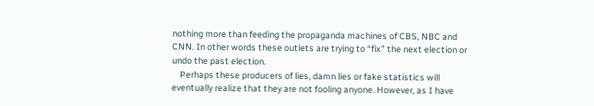nothing more than feeding the propaganda machines of CBS, NBC and CNN. In other words these outlets are trying to “fix” the next election or undo the past election.
    Perhaps these producers of lies, damn lies or fake statistics will eventually realize that they are not fooling anyone. However, as I have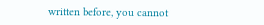written before, you cannot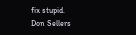fix stupid.
Don Sellers